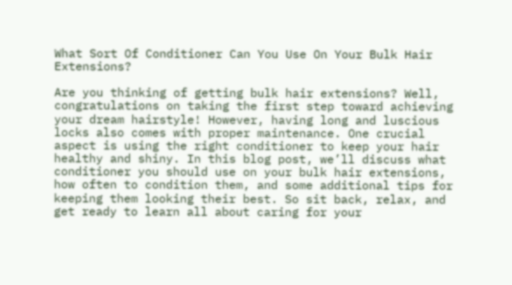What Sort Of Conditioner Can You Use On Your Bulk Hair Extensions?

Are you thinking of getting bulk hair extensions? Well, congratulations on taking the first step toward achieving your dream hairstyle! However, having long and luscious locks also comes with proper maintenance. One crucial aspect is using the right conditioner to keep your hair healthy and shiny. In this blog post, we’ll discuss what conditioner you should use on your bulk hair extensions, how often to condition them, and some additional tips for keeping them looking their best. So sit back, relax, and get ready to learn all about caring for your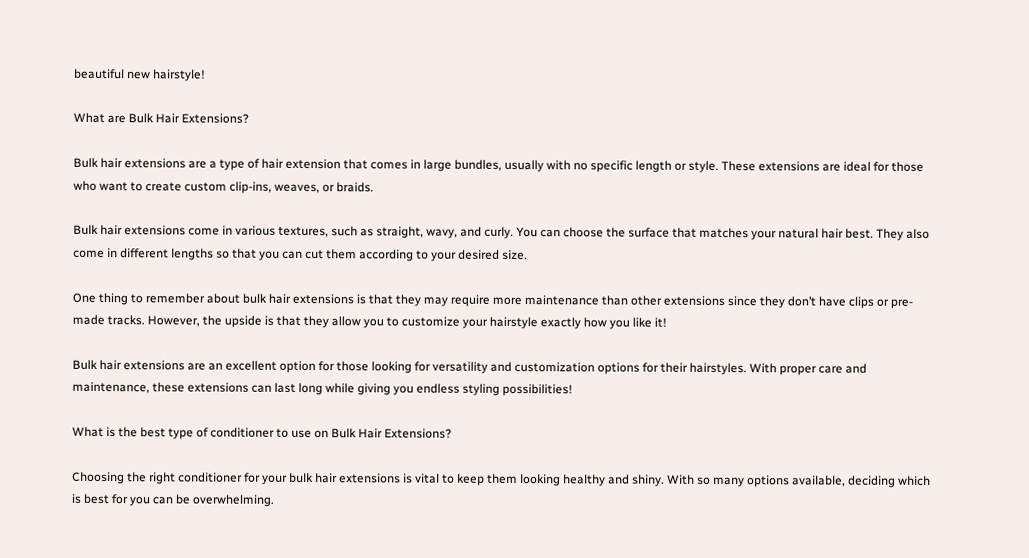beautiful new hairstyle!

What are Bulk Hair Extensions?

Bulk hair extensions are a type of hair extension that comes in large bundles, usually with no specific length or style. These extensions are ideal for those who want to create custom clip-ins, weaves, or braids.

Bulk hair extensions come in various textures, such as straight, wavy, and curly. You can choose the surface that matches your natural hair best. They also come in different lengths so that you can cut them according to your desired size.

One thing to remember about bulk hair extensions is that they may require more maintenance than other extensions since they don’t have clips or pre-made tracks. However, the upside is that they allow you to customize your hairstyle exactly how you like it!

Bulk hair extensions are an excellent option for those looking for versatility and customization options for their hairstyles. With proper care and maintenance, these extensions can last long while giving you endless styling possibilities!

What is the best type of conditioner to use on Bulk Hair Extensions?

Choosing the right conditioner for your bulk hair extensions is vital to keep them looking healthy and shiny. With so many options available, deciding which is best for you can be overwhelming.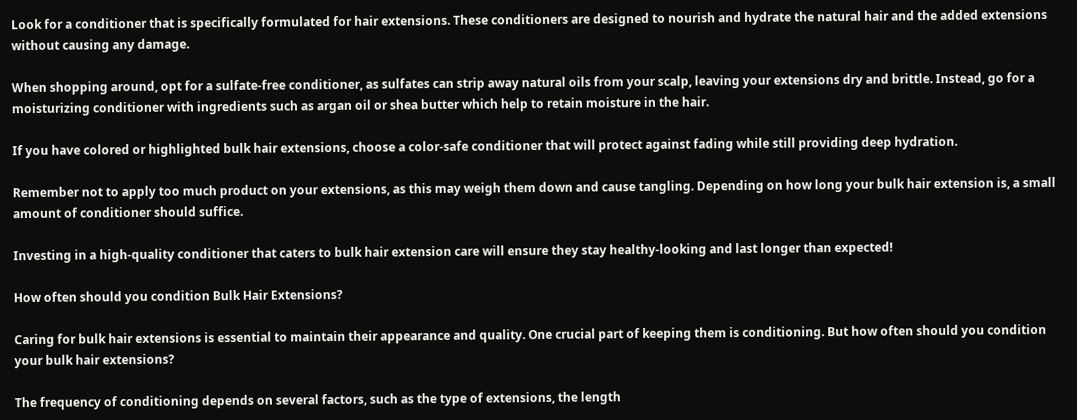Look for a conditioner that is specifically formulated for hair extensions. These conditioners are designed to nourish and hydrate the natural hair and the added extensions without causing any damage.

When shopping around, opt for a sulfate-free conditioner, as sulfates can strip away natural oils from your scalp, leaving your extensions dry and brittle. Instead, go for a moisturizing conditioner with ingredients such as argan oil or shea butter which help to retain moisture in the hair.

If you have colored or highlighted bulk hair extensions, choose a color-safe conditioner that will protect against fading while still providing deep hydration.

Remember not to apply too much product on your extensions, as this may weigh them down and cause tangling. Depending on how long your bulk hair extension is, a small amount of conditioner should suffice.

Investing in a high-quality conditioner that caters to bulk hair extension care will ensure they stay healthy-looking and last longer than expected!

How often should you condition Bulk Hair Extensions?

Caring for bulk hair extensions is essential to maintain their appearance and quality. One crucial part of keeping them is conditioning. But how often should you condition your bulk hair extensions?

The frequency of conditioning depends on several factors, such as the type of extensions, the length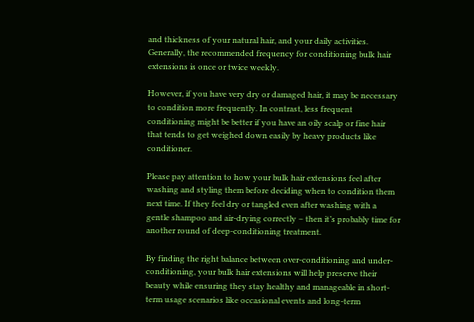and thickness of your natural hair, and your daily activities. Generally, the recommended frequency for conditioning bulk hair extensions is once or twice weekly.

However, if you have very dry or damaged hair, it may be necessary to condition more frequently. In contrast, less frequent conditioning might be better if you have an oily scalp or fine hair that tends to get weighed down easily by heavy products like conditioner.

Please pay attention to how your bulk hair extensions feel after washing and styling them before deciding when to condition them next time. If they feel dry or tangled even after washing with a gentle shampoo and air-drying correctly – then it’s probably time for another round of deep-conditioning treatment.

By finding the right balance between over-conditioning and under-conditioning, your bulk hair extensions will help preserve their beauty while ensuring they stay healthy and manageable in short-term usage scenarios like occasional events and long-term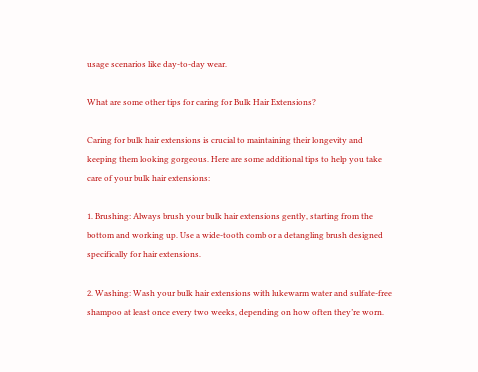usage scenarios like day-to-day wear.

What are some other tips for caring for Bulk Hair Extensions?

Caring for bulk hair extensions is crucial to maintaining their longevity and keeping them looking gorgeous. Here are some additional tips to help you take care of your bulk hair extensions:

1. Brushing: Always brush your bulk hair extensions gently, starting from the bottom and working up. Use a wide-tooth comb or a detangling brush designed specifically for hair extensions.

2. Washing: Wash your bulk hair extensions with lukewarm water and sulfate-free shampoo at least once every two weeks, depending on how often they’re worn.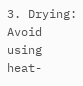3. Drying: Avoid using heat-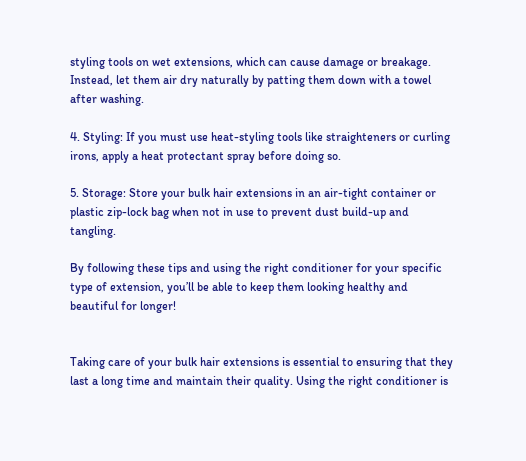styling tools on wet extensions, which can cause damage or breakage. Instead, let them air dry naturally by patting them down with a towel after washing.

4. Styling: If you must use heat-styling tools like straighteners or curling irons, apply a heat protectant spray before doing so.

5. Storage: Store your bulk hair extensions in an air-tight container or plastic zip-lock bag when not in use to prevent dust build-up and tangling.

By following these tips and using the right conditioner for your specific type of extension, you’ll be able to keep them looking healthy and beautiful for longer!


Taking care of your bulk hair extensions is essential to ensuring that they last a long time and maintain their quality. Using the right conditioner is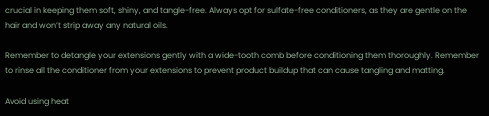crucial in keeping them soft, shiny, and tangle-free. Always opt for sulfate-free conditioners, as they are gentle on the hair and won’t strip away any natural oils.

Remember to detangle your extensions gently with a wide-tooth comb before conditioning them thoroughly. Remember to rinse all the conditioner from your extensions to prevent product buildup that can cause tangling and matting.

Avoid using heat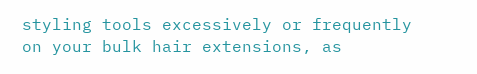styling tools excessively or frequently on your bulk hair extensions, as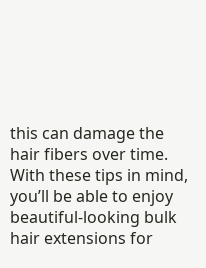this can damage the hair fibers over time. With these tips in mind, you’ll be able to enjoy beautiful-looking bulk hair extensions for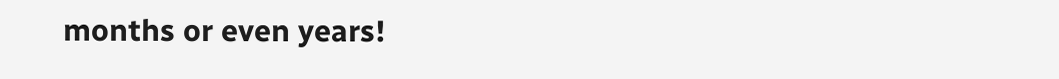months or even years!